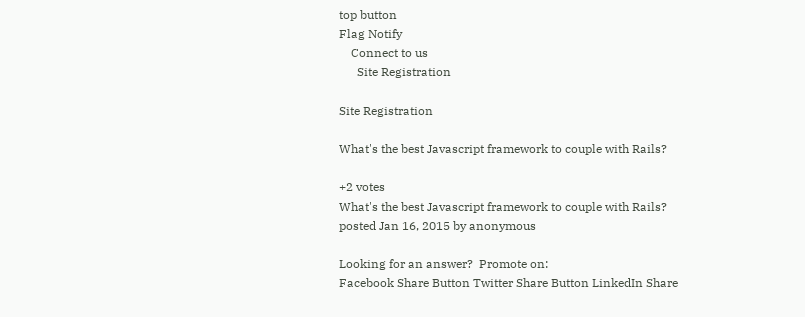top button
Flag Notify
    Connect to us
      Site Registration

Site Registration

What's the best Javascript framework to couple with Rails?

+2 votes
What's the best Javascript framework to couple with Rails?
posted Jan 16, 2015 by anonymous

Looking for an answer?  Promote on:
Facebook Share Button Twitter Share Button LinkedIn Share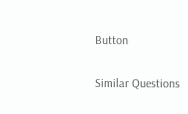Button

Similar Questions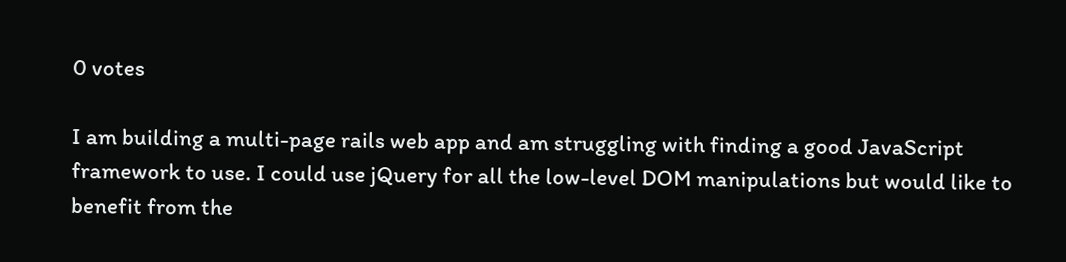0 votes

I am building a multi-page rails web app and am struggling with finding a good JavaScript framework to use. I could use jQuery for all the low-level DOM manipulations but would like to benefit from the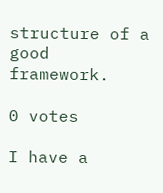structure of a good framework.

0 votes

I have a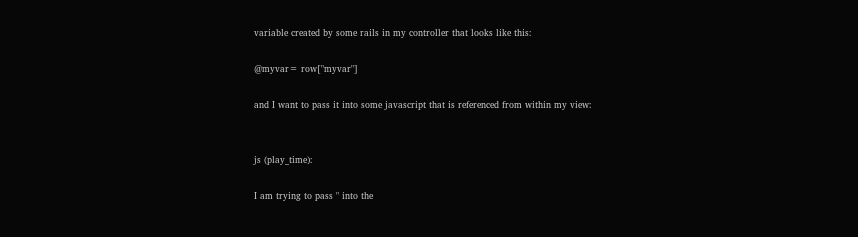variable created by some rails in my controller that looks like this:

@myvar= row["myvar"]

and I want to pass it into some javascript that is referenced from within my view:


js (play_time):

I am trying to pass " into the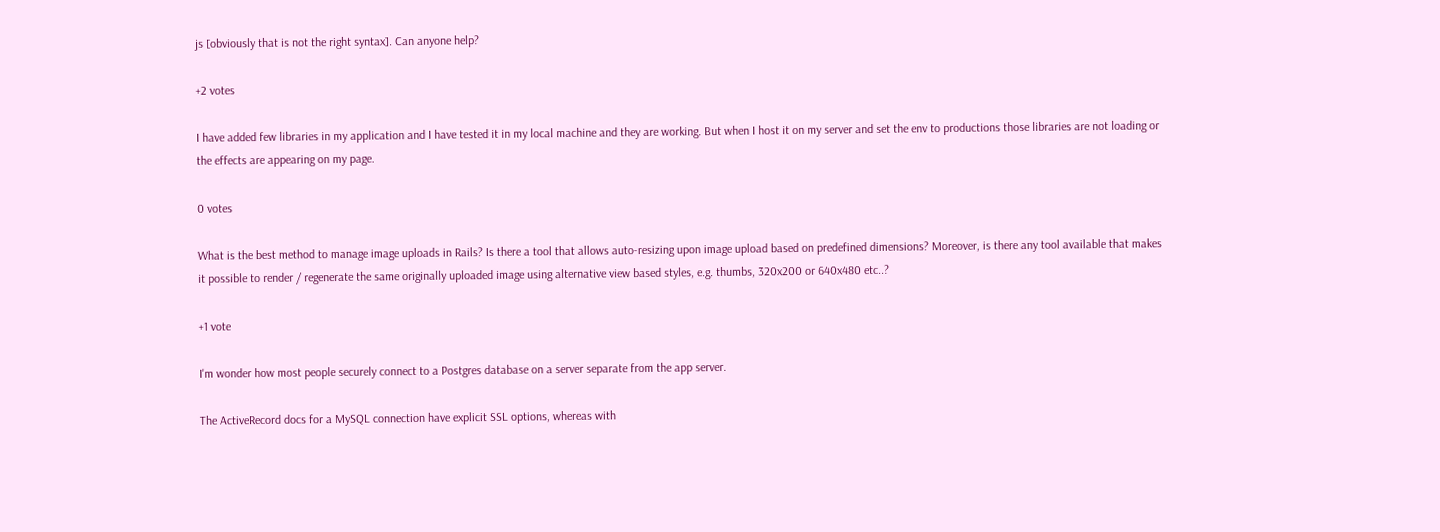js [obviously that is not the right syntax]. Can anyone help?

+2 votes

I have added few libraries in my application and I have tested it in my local machine and they are working. But when I host it on my server and set the env to productions those libraries are not loading or the effects are appearing on my page.

0 votes

What is the best method to manage image uploads in Rails? Is there a tool that allows auto-resizing upon image upload based on predefined dimensions? Moreover, is there any tool available that makes it possible to render / regenerate the same originally uploaded image using alternative view based styles, e.g. thumbs, 320x200 or 640x480 etc..?

+1 vote

I'm wonder how most people securely connect to a Postgres database on a server separate from the app server.

The ActiveRecord docs for a MySQL connection have explicit SSL options, whereas with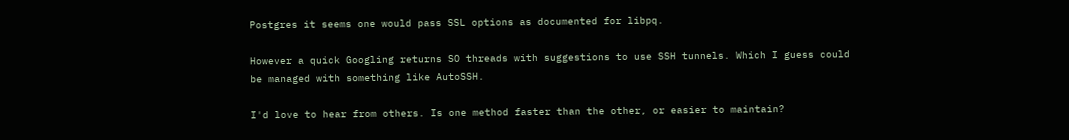Postgres it seems one would pass SSL options as documented for libpq.

However a quick Googling returns SO threads with suggestions to use SSH tunnels. Which I guess could be managed with something like AutoSSH.

I'd love to hear from others. Is one method faster than the other, or easier to maintain?